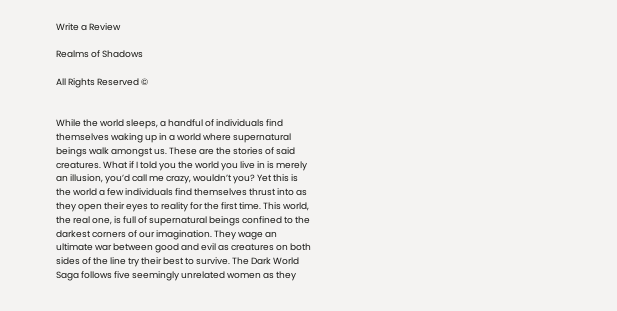Write a Review

Realms of Shadows

All Rights Reserved ©


While the world sleeps, a handful of individuals find themselves waking up in a world where supernatural beings walk amongst us. These are the stories of said creatures. What if I told you the world you live in is merely an illusion, you’d call me crazy, wouldn’t you? Yet this is the world a few individuals find themselves thrust into as they open their eyes to reality for the first time. This world, the real one, is full of supernatural beings confined to the darkest corners of our imagination. They wage an ultimate war between good and evil as creatures on both sides of the line try their best to survive. The Dark World Saga follows five seemingly unrelated women as they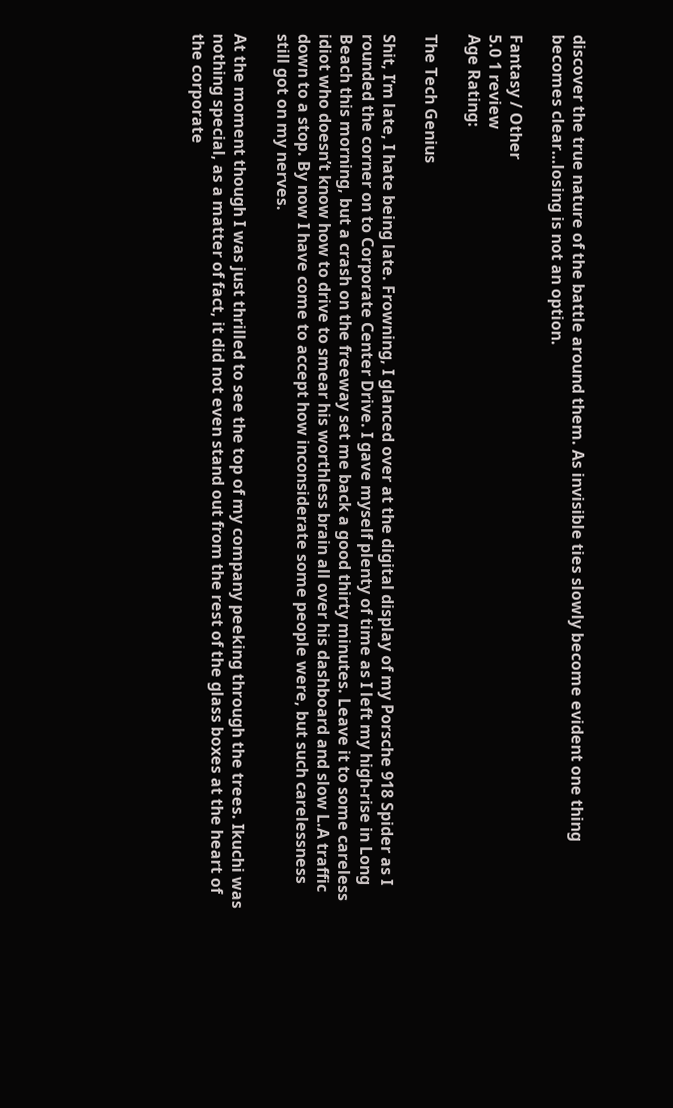discover the true nature of the battle around them. As invisible ties slowly become evident one thing becomes clear…losing is not an option.

Fantasy / Other
5.0 1 review
Age Rating:

The Tech Genius

Shit, I’m late, I hate being late. Frowning, I glanced over at the digital display of my Porsche 918 Spider as I rounded the corner on to Corporate Center Drive. I gave myself plenty of time as I left my high-rise in Long Beach this morning, but a crash on the freeway set me back a good thirty minutes. Leave it to some careless idiot who doesn’t know how to drive to smear his worthless brain all over his dashboard and slow L.A traffic down to a stop. By now I have come to accept how inconsiderate some people were, but such carelessness still got on my nerves.

At the moment though I was just thrilled to see the top of my company peeking through the trees. Ikuchi was nothing special, as a matter of fact, it did not even stand out from the rest of the glass boxes at the heart of the corporate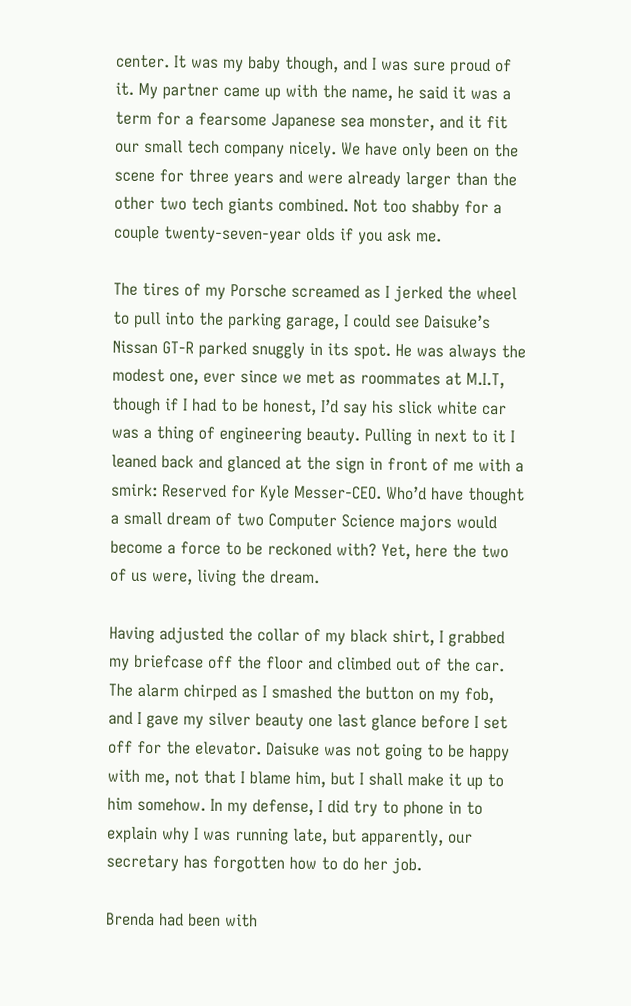center. It was my baby though, and I was sure proud of it. My partner came up with the name, he said it was a term for a fearsome Japanese sea monster, and it fit our small tech company nicely. We have only been on the scene for three years and were already larger than the other two tech giants combined. Not too shabby for a couple twenty-seven-year olds if you ask me.

The tires of my Porsche screamed as I jerked the wheel to pull into the parking garage, I could see Daisuke’s Nissan GT-R parked snuggly in its spot. He was always the modest one, ever since we met as roommates at M.I.T, though if I had to be honest, I’d say his slick white car was a thing of engineering beauty. Pulling in next to it I leaned back and glanced at the sign in front of me with a smirk: Reserved for Kyle Messer-CEO. Who’d have thought a small dream of two Computer Science majors would become a force to be reckoned with? Yet, here the two of us were, living the dream.

Having adjusted the collar of my black shirt, I grabbed my briefcase off the floor and climbed out of the car. The alarm chirped as I smashed the button on my fob, and I gave my silver beauty one last glance before I set off for the elevator. Daisuke was not going to be happy with me, not that I blame him, but I shall make it up to him somehow. In my defense, I did try to phone in to explain why I was running late, but apparently, our secretary has forgotten how to do her job.

Brenda had been with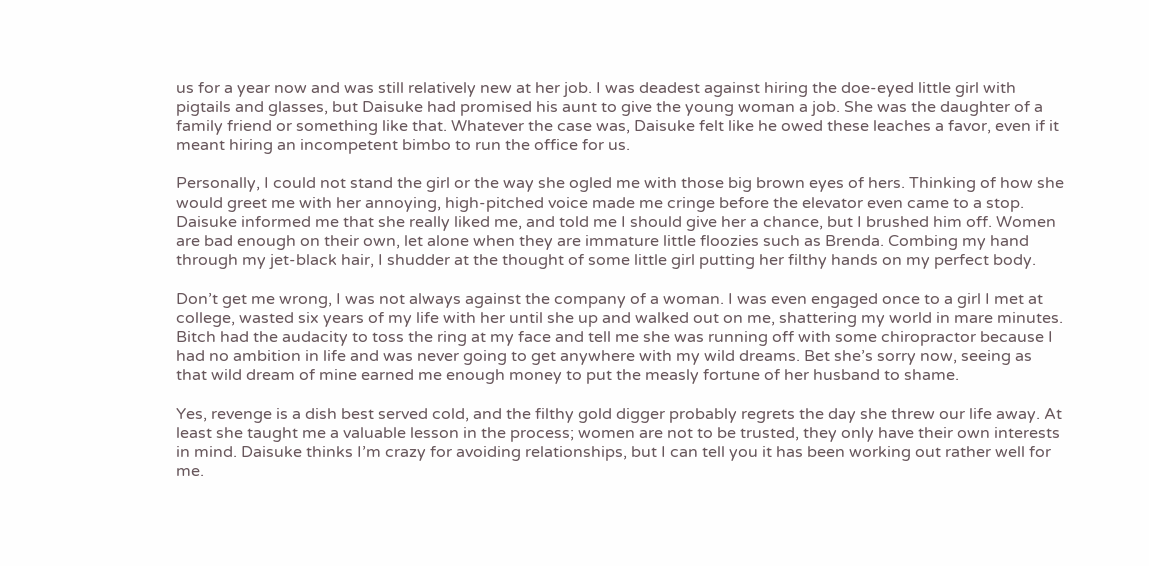us for a year now and was still relatively new at her job. I was deadest against hiring the doe-eyed little girl with pigtails and glasses, but Daisuke had promised his aunt to give the young woman a job. She was the daughter of a family friend or something like that. Whatever the case was, Daisuke felt like he owed these leaches a favor, even if it meant hiring an incompetent bimbo to run the office for us.

Personally, I could not stand the girl or the way she ogled me with those big brown eyes of hers. Thinking of how she would greet me with her annoying, high-pitched voice made me cringe before the elevator even came to a stop. Daisuke informed me that she really liked me, and told me I should give her a chance, but I brushed him off. Women are bad enough on their own, let alone when they are immature little floozies such as Brenda. Combing my hand through my jet-black hair, I shudder at the thought of some little girl putting her filthy hands on my perfect body.

Don’t get me wrong, I was not always against the company of a woman. I was even engaged once to a girl I met at college, wasted six years of my life with her until she up and walked out on me, shattering my world in mare minutes. Bitch had the audacity to toss the ring at my face and tell me she was running off with some chiropractor because I had no ambition in life and was never going to get anywhere with my wild dreams. Bet she’s sorry now, seeing as that wild dream of mine earned me enough money to put the measly fortune of her husband to shame.

Yes, revenge is a dish best served cold, and the filthy gold digger probably regrets the day she threw our life away. At least she taught me a valuable lesson in the process; women are not to be trusted, they only have their own interests in mind. Daisuke thinks I’m crazy for avoiding relationships, but I can tell you it has been working out rather well for me.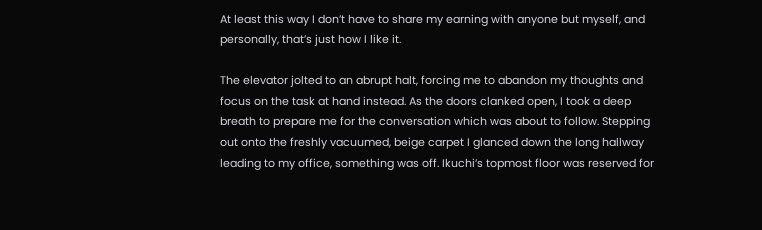At least this way I don’t have to share my earning with anyone but myself, and personally, that’s just how I like it.

The elevator jolted to an abrupt halt, forcing me to abandon my thoughts and focus on the task at hand instead. As the doors clanked open, I took a deep breath to prepare me for the conversation which was about to follow. Stepping out onto the freshly vacuumed, beige carpet I glanced down the long hallway leading to my office, something was off. Ikuchi’s topmost floor was reserved for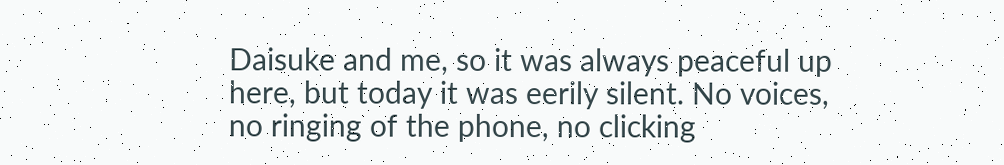Daisuke and me, so it was always peaceful up here, but today it was eerily silent. No voices, no ringing of the phone, no clicking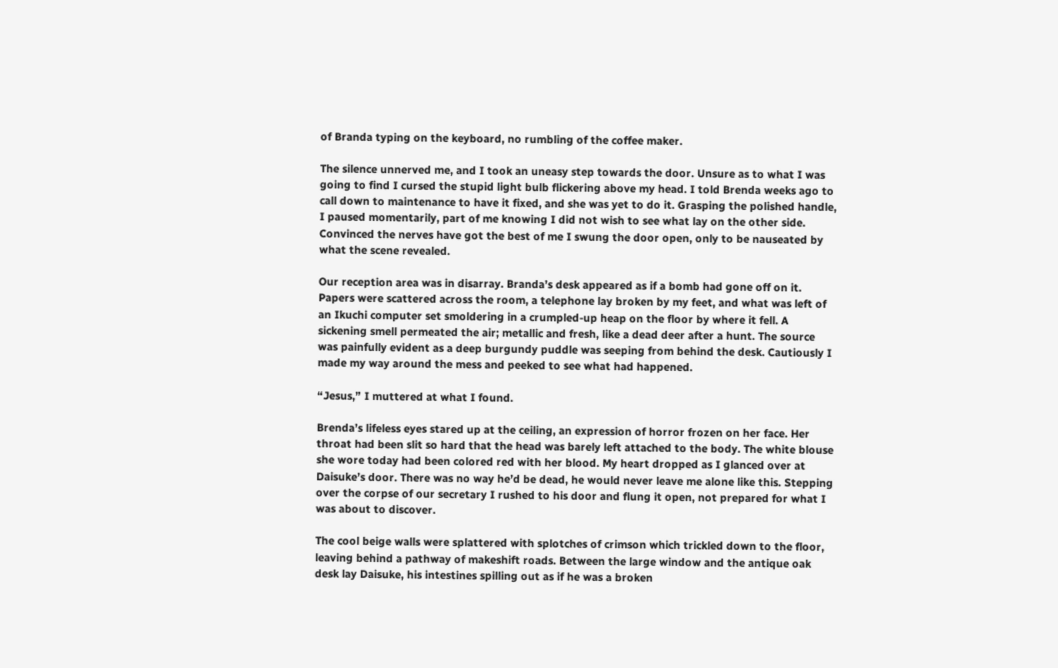of Branda typing on the keyboard, no rumbling of the coffee maker.

The silence unnerved me, and I took an uneasy step towards the door. Unsure as to what I was going to find I cursed the stupid light bulb flickering above my head. I told Brenda weeks ago to call down to maintenance to have it fixed, and she was yet to do it. Grasping the polished handle, I paused momentarily, part of me knowing I did not wish to see what lay on the other side. Convinced the nerves have got the best of me I swung the door open, only to be nauseated by what the scene revealed.

Our reception area was in disarray. Branda’s desk appeared as if a bomb had gone off on it. Papers were scattered across the room, a telephone lay broken by my feet, and what was left of an Ikuchi computer set smoldering in a crumpled-up heap on the floor by where it fell. A sickening smell permeated the air; metallic and fresh, like a dead deer after a hunt. The source was painfully evident as a deep burgundy puddle was seeping from behind the desk. Cautiously I made my way around the mess and peeked to see what had happened.

“Jesus,” I muttered at what I found.

Brenda’s lifeless eyes stared up at the ceiling, an expression of horror frozen on her face. Her throat had been slit so hard that the head was barely left attached to the body. The white blouse she wore today had been colored red with her blood. My heart dropped as I glanced over at Daisuke’s door. There was no way he’d be dead, he would never leave me alone like this. Stepping over the corpse of our secretary I rushed to his door and flung it open, not prepared for what I was about to discover.

The cool beige walls were splattered with splotches of crimson which trickled down to the floor, leaving behind a pathway of makeshift roads. Between the large window and the antique oak desk lay Daisuke, his intestines spilling out as if he was a broken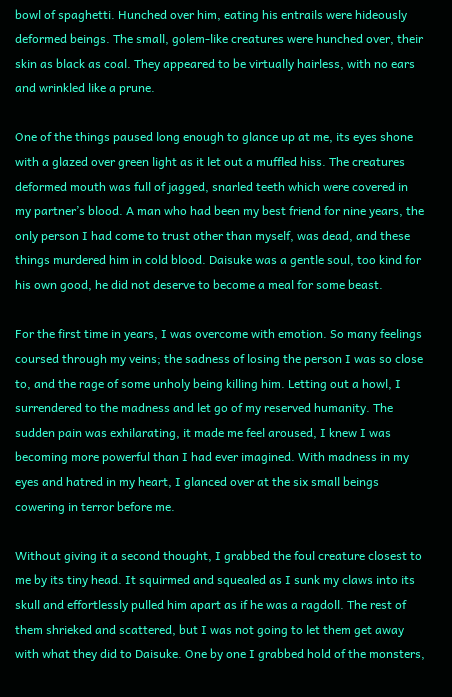bowl of spaghetti. Hunched over him, eating his entrails were hideously deformed beings. The small, golem-like creatures were hunched over, their skin as black as coal. They appeared to be virtually hairless, with no ears and wrinkled like a prune.

One of the things paused long enough to glance up at me, its eyes shone with a glazed over green light as it let out a muffled hiss. The creatures deformed mouth was full of jagged, snarled teeth which were covered in my partner’s blood. A man who had been my best friend for nine years, the only person I had come to trust other than myself, was dead, and these things murdered him in cold blood. Daisuke was a gentle soul, too kind for his own good, he did not deserve to become a meal for some beast.

For the first time in years, I was overcome with emotion. So many feelings coursed through my veins; the sadness of losing the person I was so close to, and the rage of some unholy being killing him. Letting out a howl, I surrendered to the madness and let go of my reserved humanity. The sudden pain was exhilarating, it made me feel aroused, I knew I was becoming more powerful than I had ever imagined. With madness in my eyes and hatred in my heart, I glanced over at the six small beings cowering in terror before me.

Without giving it a second thought, I grabbed the foul creature closest to me by its tiny head. It squirmed and squealed as I sunk my claws into its skull and effortlessly pulled him apart as if he was a ragdoll. The rest of them shrieked and scattered, but I was not going to let them get away with what they did to Daisuke. One by one I grabbed hold of the monsters,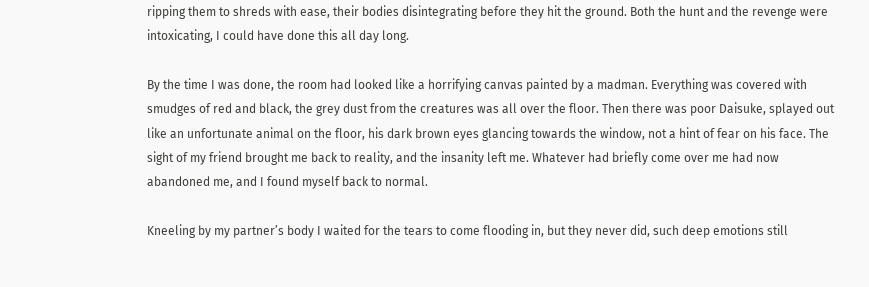ripping them to shreds with ease, their bodies disintegrating before they hit the ground. Both the hunt and the revenge were intoxicating, I could have done this all day long.

By the time I was done, the room had looked like a horrifying canvas painted by a madman. Everything was covered with smudges of red and black, the grey dust from the creatures was all over the floor. Then there was poor Daisuke, splayed out like an unfortunate animal on the floor, his dark brown eyes glancing towards the window, not a hint of fear on his face. The sight of my friend brought me back to reality, and the insanity left me. Whatever had briefly come over me had now abandoned me, and I found myself back to normal.

Kneeling by my partner’s body I waited for the tears to come flooding in, but they never did, such deep emotions still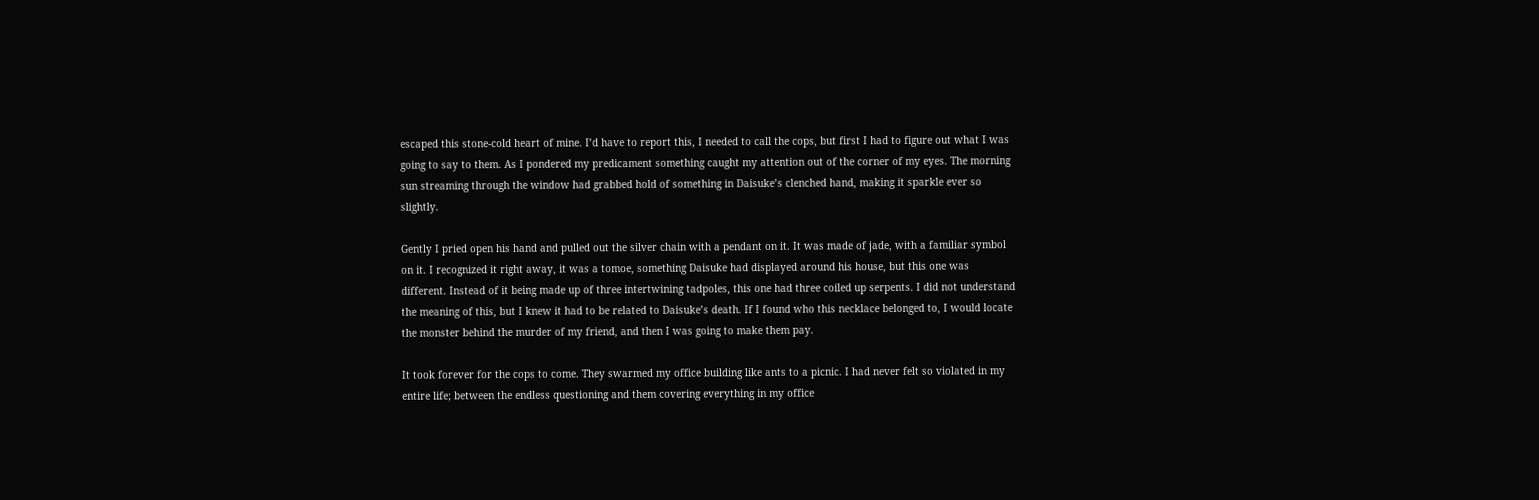escaped this stone-cold heart of mine. I’d have to report this, I needed to call the cops, but first I had to figure out what I was going to say to them. As I pondered my predicament something caught my attention out of the corner of my eyes. The morning sun streaming through the window had grabbed hold of something in Daisuke’s clenched hand, making it sparkle ever so slightly.

Gently I pried open his hand and pulled out the silver chain with a pendant on it. It was made of jade, with a familiar symbol on it. I recognized it right away, it was a tomoe, something Daisuke had displayed around his house, but this one was different. Instead of it being made up of three intertwining tadpoles, this one had three coiled up serpents. I did not understand the meaning of this, but I knew it had to be related to Daisuke’s death. If I found who this necklace belonged to, I would locate the monster behind the murder of my friend, and then I was going to make them pay.

It took forever for the cops to come. They swarmed my office building like ants to a picnic. I had never felt so violated in my entire life; between the endless questioning and them covering everything in my office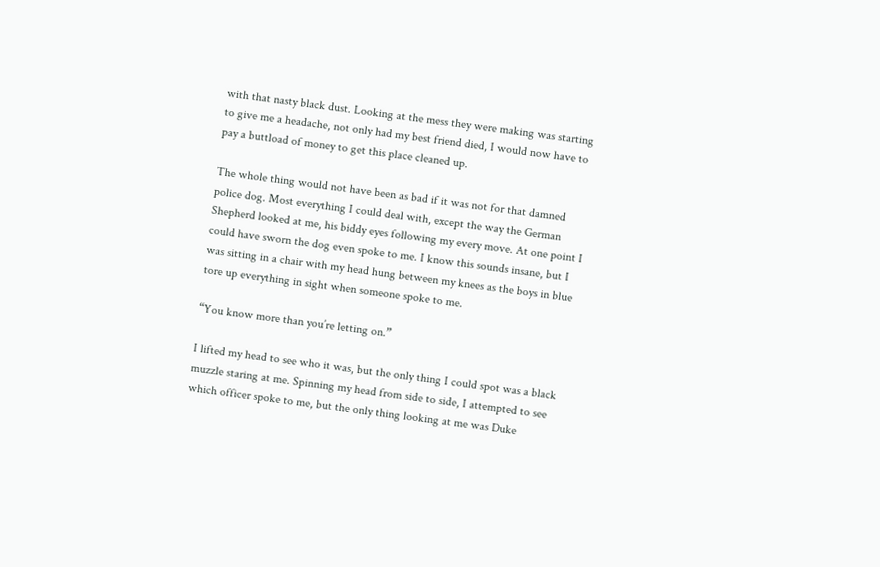with that nasty black dust. Looking at the mess they were making was starting to give me a headache, not only had my best friend died, I would now have to pay a buttload of money to get this place cleaned up.

The whole thing would not have been as bad if it was not for that damned police dog. Most everything I could deal with, except the way the German Shepherd looked at me, his biddy eyes following my every move. At one point I could have sworn the dog even spoke to me. I know this sounds insane, but I was sitting in a chair with my head hung between my knees as the boys in blue tore up everything in sight when someone spoke to me.

“You know more than you’re letting on.”

I lifted my head to see who it was, but the only thing I could spot was a black muzzle staring at me. Spinning my head from side to side, I attempted to see which officer spoke to me, but the only thing looking at me was Duke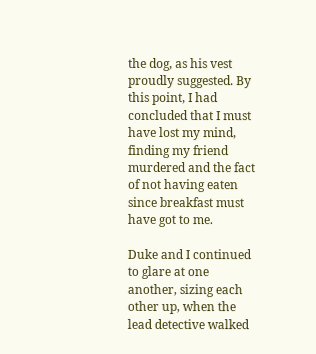the dog, as his vest proudly suggested. By this point, I had concluded that I must have lost my mind, finding my friend murdered and the fact of not having eaten since breakfast must have got to me.

Duke and I continued to glare at one another, sizing each other up, when the lead detective walked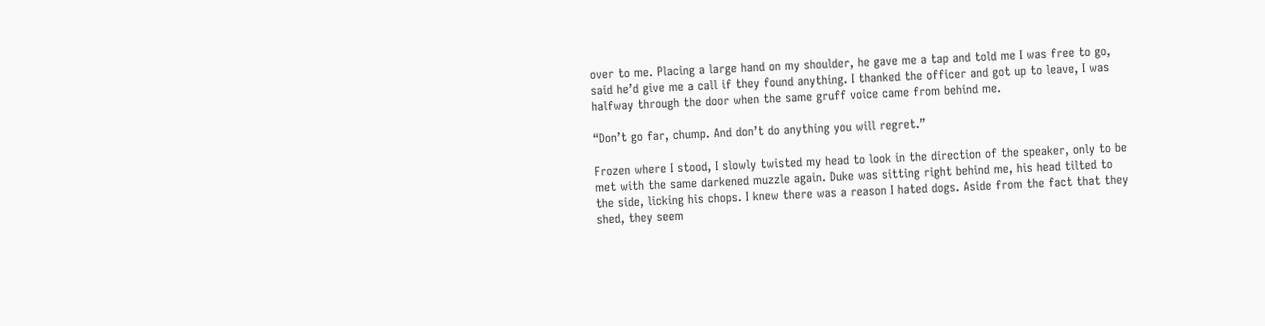over to me. Placing a large hand on my shoulder, he gave me a tap and told me I was free to go, said he’d give me a call if they found anything. I thanked the officer and got up to leave, I was halfway through the door when the same gruff voice came from behind me.

“Don’t go far, chump. And don’t do anything you will regret.”

Frozen where I stood, I slowly twisted my head to look in the direction of the speaker, only to be met with the same darkened muzzle again. Duke was sitting right behind me, his head tilted to the side, licking his chops. I knew there was a reason I hated dogs. Aside from the fact that they shed, they seem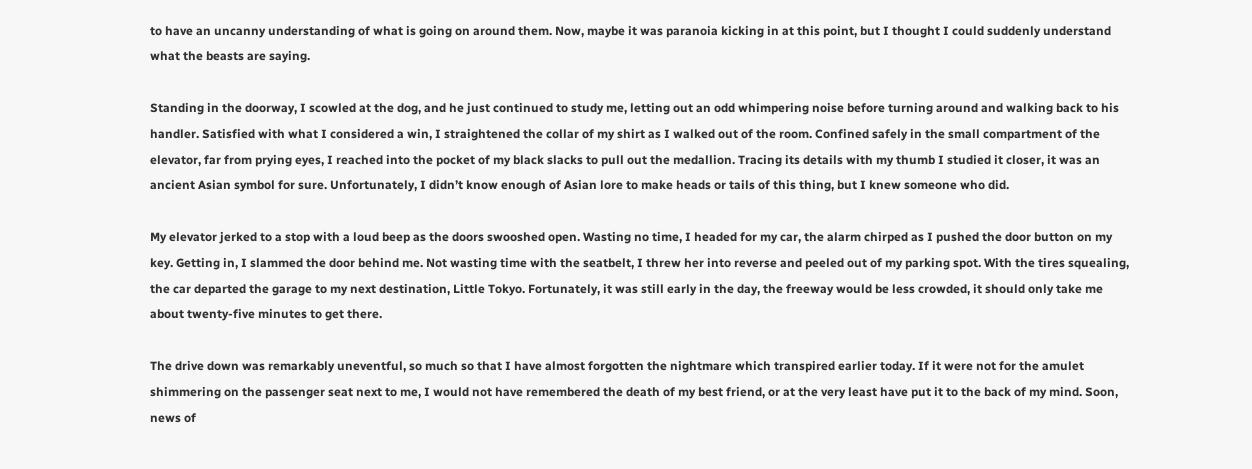to have an uncanny understanding of what is going on around them. Now, maybe it was paranoia kicking in at this point, but I thought I could suddenly understand what the beasts are saying.

Standing in the doorway, I scowled at the dog, and he just continued to study me, letting out an odd whimpering noise before turning around and walking back to his handler. Satisfied with what I considered a win, I straightened the collar of my shirt as I walked out of the room. Confined safely in the small compartment of the elevator, far from prying eyes, I reached into the pocket of my black slacks to pull out the medallion. Tracing its details with my thumb I studied it closer, it was an ancient Asian symbol for sure. Unfortunately, I didn’t know enough of Asian lore to make heads or tails of this thing, but I knew someone who did.

My elevator jerked to a stop with a loud beep as the doors swooshed open. Wasting no time, I headed for my car, the alarm chirped as I pushed the door button on my key. Getting in, I slammed the door behind me. Not wasting time with the seatbelt, I threw her into reverse and peeled out of my parking spot. With the tires squealing, the car departed the garage to my next destination, Little Tokyo. Fortunately, it was still early in the day, the freeway would be less crowded, it should only take me about twenty-five minutes to get there.

The drive down was remarkably uneventful, so much so that I have almost forgotten the nightmare which transpired earlier today. If it were not for the amulet shimmering on the passenger seat next to me, I would not have remembered the death of my best friend, or at the very least have put it to the back of my mind. Soon, news of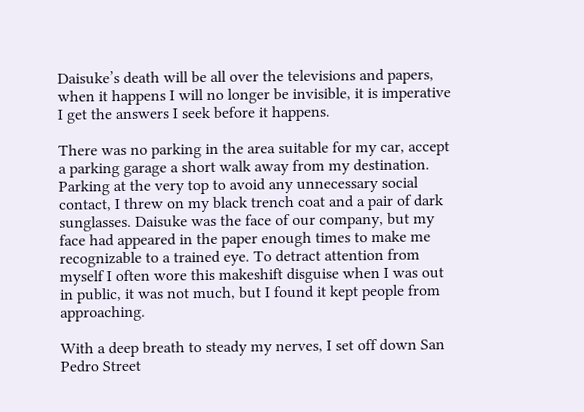Daisuke’s death will be all over the televisions and papers, when it happens I will no longer be invisible, it is imperative I get the answers I seek before it happens.

There was no parking in the area suitable for my car, accept a parking garage a short walk away from my destination. Parking at the very top to avoid any unnecessary social contact, I threw on my black trench coat and a pair of dark sunglasses. Daisuke was the face of our company, but my face had appeared in the paper enough times to make me recognizable to a trained eye. To detract attention from myself I often wore this makeshift disguise when I was out in public, it was not much, but I found it kept people from approaching.

With a deep breath to steady my nerves, I set off down San Pedro Street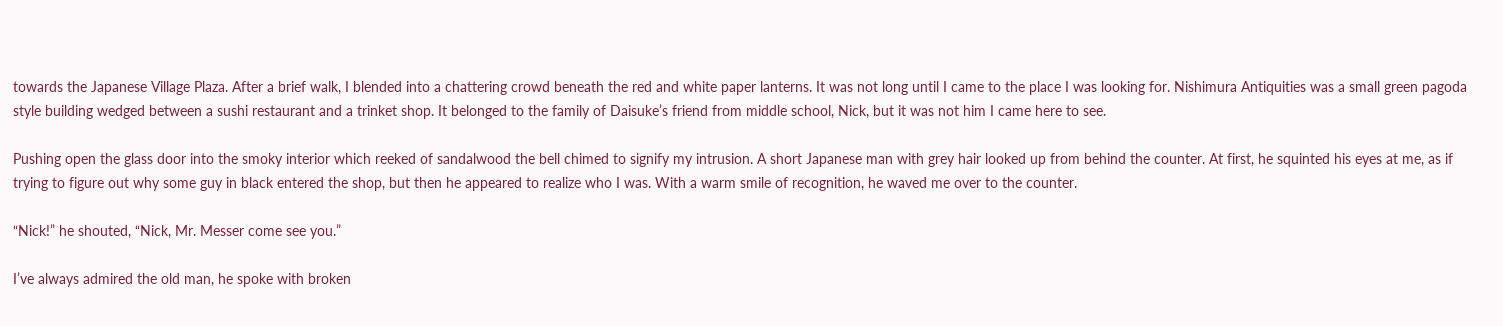towards the Japanese Village Plaza. After a brief walk, I blended into a chattering crowd beneath the red and white paper lanterns. It was not long until I came to the place I was looking for. Nishimura Antiquities was a small green pagoda style building wedged between a sushi restaurant and a trinket shop. It belonged to the family of Daisuke’s friend from middle school, Nick, but it was not him I came here to see.

Pushing open the glass door into the smoky interior which reeked of sandalwood the bell chimed to signify my intrusion. A short Japanese man with grey hair looked up from behind the counter. At first, he squinted his eyes at me, as if trying to figure out why some guy in black entered the shop, but then he appeared to realize who I was. With a warm smile of recognition, he waved me over to the counter.

“Nick!” he shouted, “Nick, Mr. Messer come see you.”

I’ve always admired the old man, he spoke with broken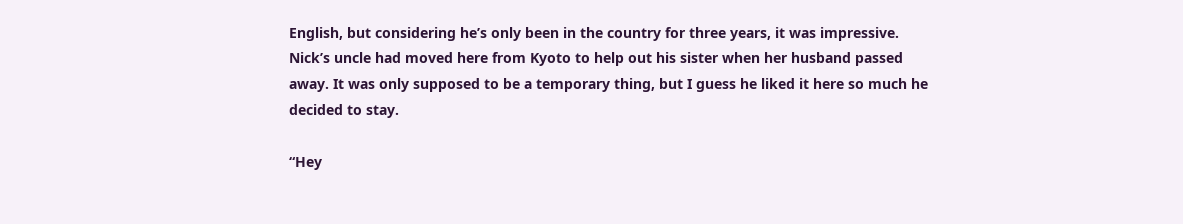English, but considering he’s only been in the country for three years, it was impressive. Nick’s uncle had moved here from Kyoto to help out his sister when her husband passed away. It was only supposed to be a temporary thing, but I guess he liked it here so much he decided to stay.

“Hey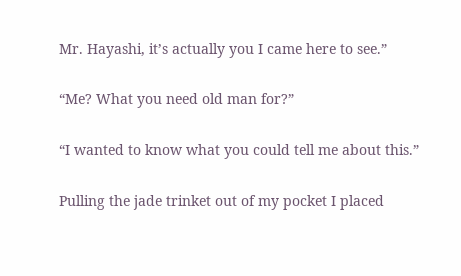Mr. Hayashi, it’s actually you I came here to see.”

“Me? What you need old man for?”

“I wanted to know what you could tell me about this.”

Pulling the jade trinket out of my pocket I placed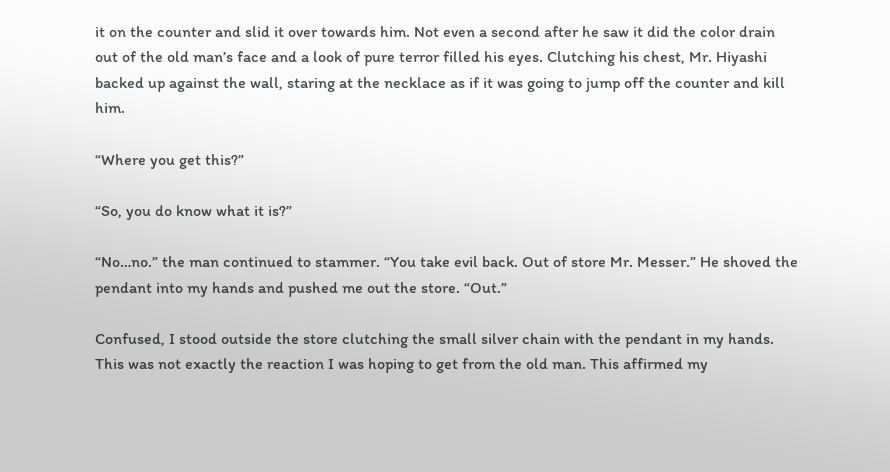it on the counter and slid it over towards him. Not even a second after he saw it did the color drain out of the old man’s face and a look of pure terror filled his eyes. Clutching his chest, Mr. Hiyashi backed up against the wall, staring at the necklace as if it was going to jump off the counter and kill him.

“Where you get this?”

“So, you do know what it is?”

“No…no.” the man continued to stammer. “You take evil back. Out of store Mr. Messer.” He shoved the pendant into my hands and pushed me out the store. “Out.”

Confused, I stood outside the store clutching the small silver chain with the pendant in my hands. This was not exactly the reaction I was hoping to get from the old man. This affirmed my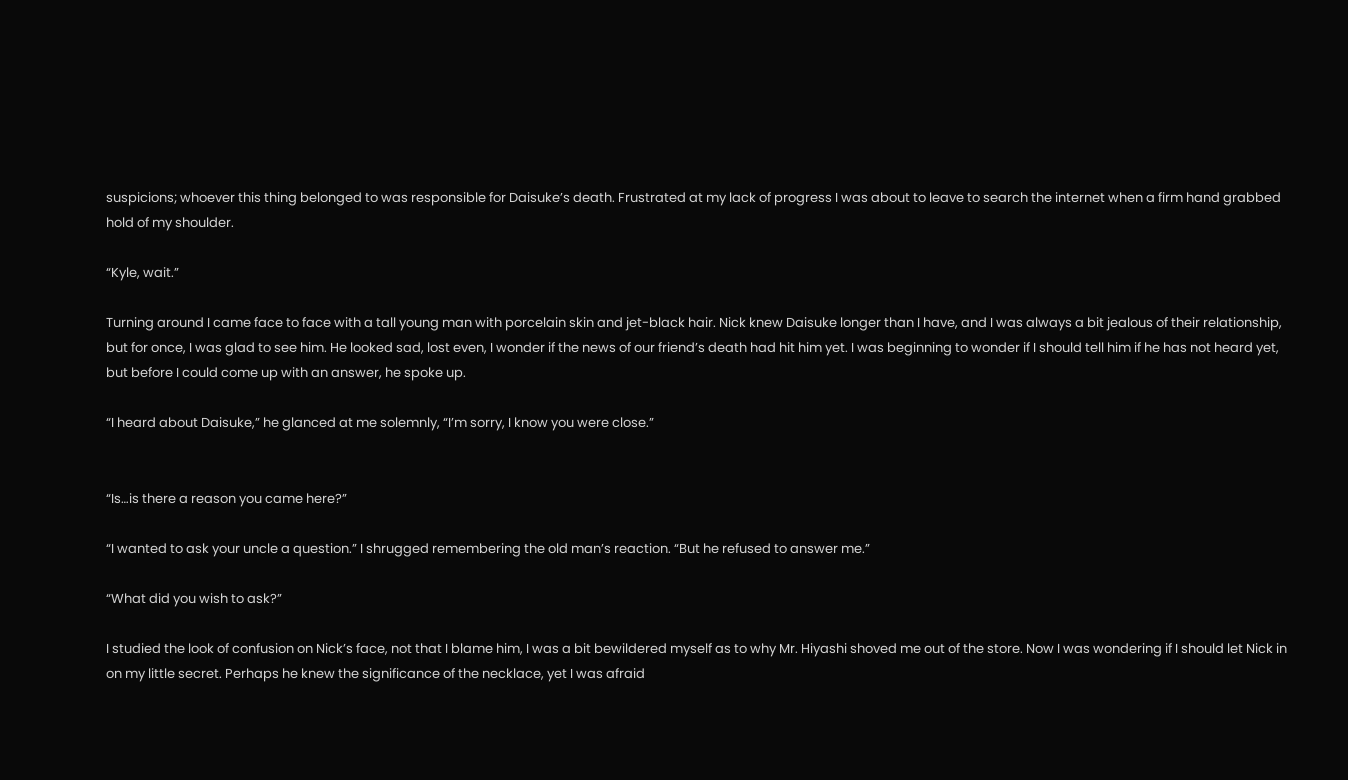suspicions; whoever this thing belonged to was responsible for Daisuke’s death. Frustrated at my lack of progress I was about to leave to search the internet when a firm hand grabbed hold of my shoulder.

“Kyle, wait.”

Turning around I came face to face with a tall young man with porcelain skin and jet-black hair. Nick knew Daisuke longer than I have, and I was always a bit jealous of their relationship, but for once, I was glad to see him. He looked sad, lost even, I wonder if the news of our friend’s death had hit him yet. I was beginning to wonder if I should tell him if he has not heard yet, but before I could come up with an answer, he spoke up.

“I heard about Daisuke,” he glanced at me solemnly, “I’m sorry, I know you were close.”


“Is…is there a reason you came here?”

“I wanted to ask your uncle a question.” I shrugged remembering the old man’s reaction. “But he refused to answer me.”

“What did you wish to ask?”

I studied the look of confusion on Nick’s face, not that I blame him, I was a bit bewildered myself as to why Mr. Hiyashi shoved me out of the store. Now I was wondering if I should let Nick in on my little secret. Perhaps he knew the significance of the necklace, yet I was afraid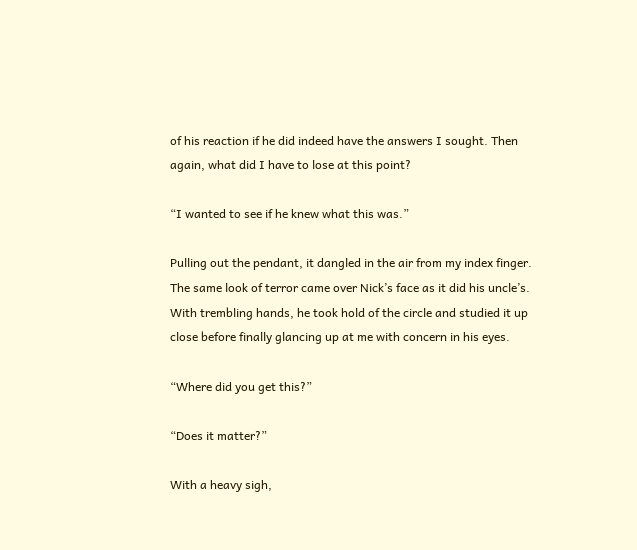of his reaction if he did indeed have the answers I sought. Then again, what did I have to lose at this point?

“I wanted to see if he knew what this was.”

Pulling out the pendant, it dangled in the air from my index finger. The same look of terror came over Nick’s face as it did his uncle’s. With trembling hands, he took hold of the circle and studied it up close before finally glancing up at me with concern in his eyes.

“Where did you get this?”

“Does it matter?”

With a heavy sigh,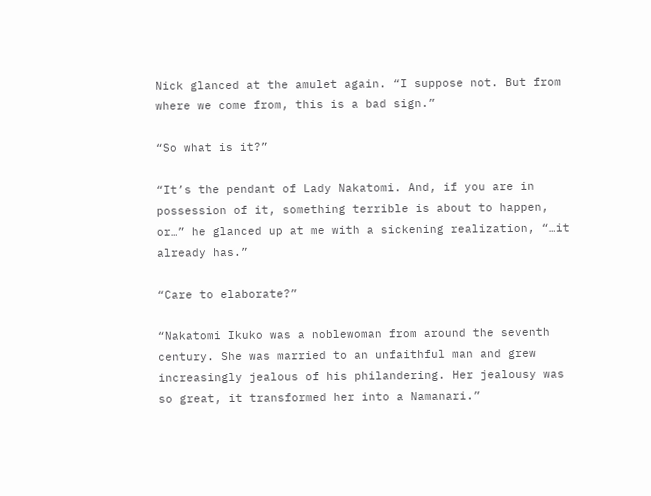Nick glanced at the amulet again. “I suppose not. But from where we come from, this is a bad sign.”

“So what is it?”

“It’s the pendant of Lady Nakatomi. And, if you are in possession of it, something terrible is about to happen, or…” he glanced up at me with a sickening realization, “…it already has.”

“Care to elaborate?”

“Nakatomi Ikuko was a noblewoman from around the seventh century. She was married to an unfaithful man and grew increasingly jealous of his philandering. Her jealousy was so great, it transformed her into a Namanari.”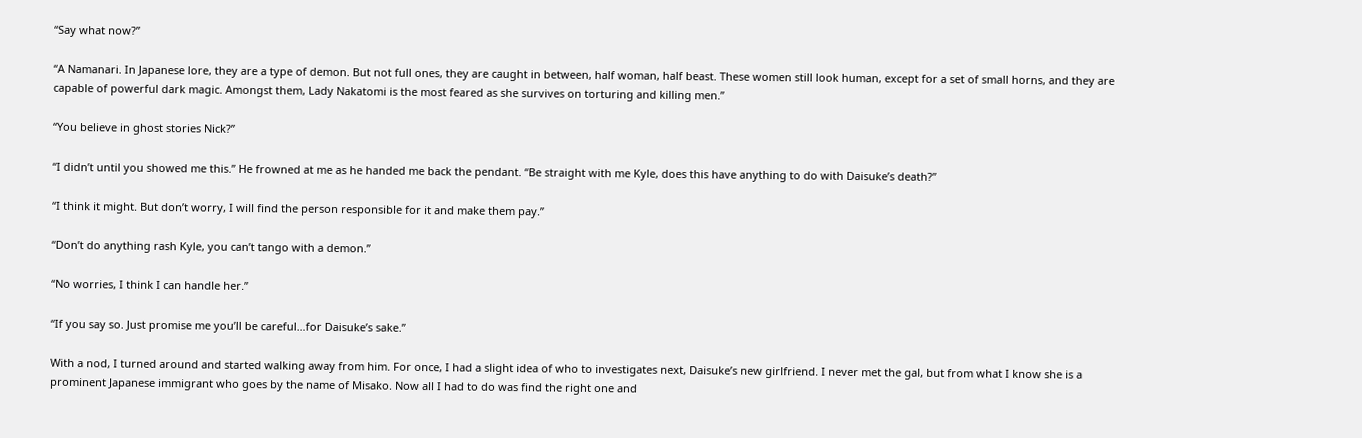“Say what now?”

“A Namanari. In Japanese lore, they are a type of demon. But not full ones, they are caught in between, half woman, half beast. These women still look human, except for a set of small horns, and they are capable of powerful dark magic. Amongst them, Lady Nakatomi is the most feared as she survives on torturing and killing men.”

“You believe in ghost stories Nick?”

“I didn’t until you showed me this.” He frowned at me as he handed me back the pendant. “Be straight with me Kyle, does this have anything to do with Daisuke’s death?”

“I think it might. But don’t worry, I will find the person responsible for it and make them pay.”

“Don’t do anything rash Kyle, you can’t tango with a demon.”

“No worries, I think I can handle her.”

“If you say so. Just promise me you’ll be careful…for Daisuke’s sake.”

With a nod, I turned around and started walking away from him. For once, I had a slight idea of who to investigates next, Daisuke’s new girlfriend. I never met the gal, but from what I know she is a prominent Japanese immigrant who goes by the name of Misako. Now all I had to do was find the right one and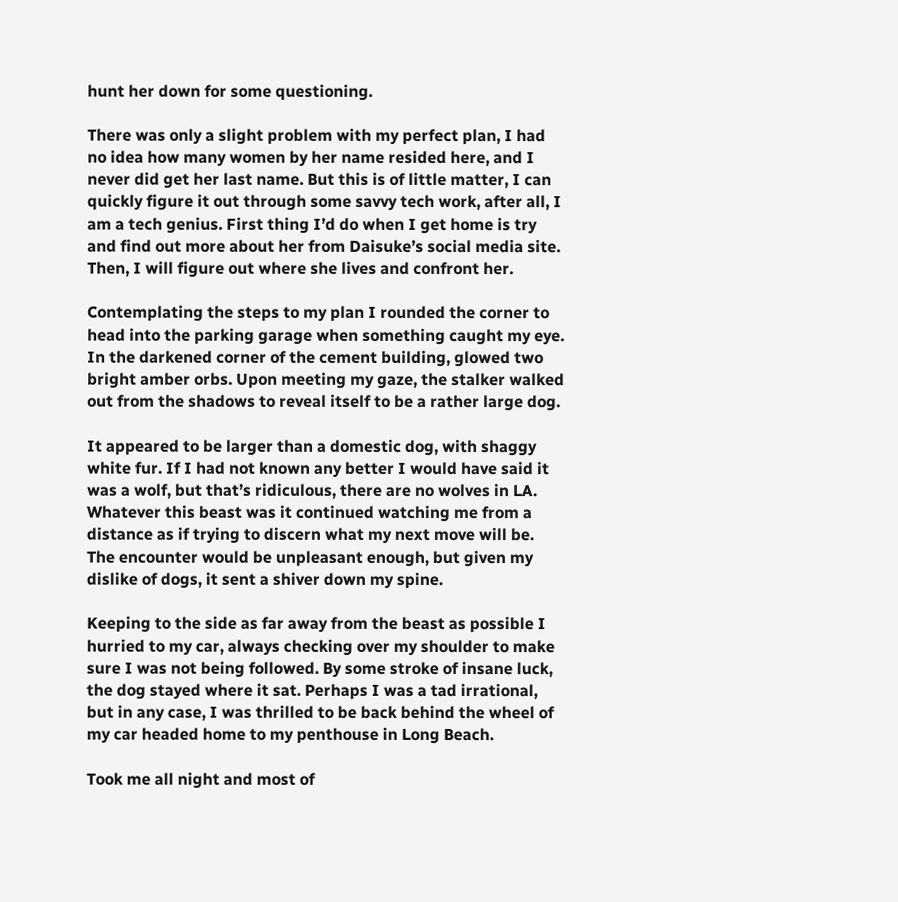hunt her down for some questioning.

There was only a slight problem with my perfect plan, I had no idea how many women by her name resided here, and I never did get her last name. But this is of little matter, I can quickly figure it out through some savvy tech work, after all, I am a tech genius. First thing I’d do when I get home is try and find out more about her from Daisuke’s social media site. Then, I will figure out where she lives and confront her.

Contemplating the steps to my plan I rounded the corner to head into the parking garage when something caught my eye. In the darkened corner of the cement building, glowed two bright amber orbs. Upon meeting my gaze, the stalker walked out from the shadows to reveal itself to be a rather large dog.

It appeared to be larger than a domestic dog, with shaggy white fur. If I had not known any better I would have said it was a wolf, but that’s ridiculous, there are no wolves in LA. Whatever this beast was it continued watching me from a distance as if trying to discern what my next move will be. The encounter would be unpleasant enough, but given my dislike of dogs, it sent a shiver down my spine.

Keeping to the side as far away from the beast as possible I hurried to my car, always checking over my shoulder to make sure I was not being followed. By some stroke of insane luck, the dog stayed where it sat. Perhaps I was a tad irrational, but in any case, I was thrilled to be back behind the wheel of my car headed home to my penthouse in Long Beach.

Took me all night and most of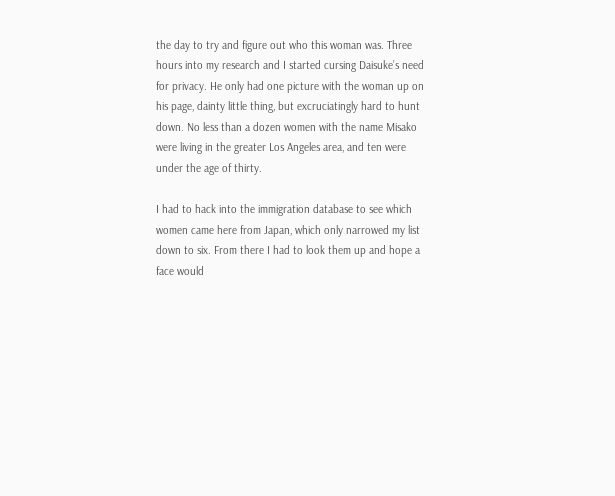the day to try and figure out who this woman was. Three hours into my research and I started cursing Daisuke’s need for privacy. He only had one picture with the woman up on his page, dainty little thing, but excruciatingly hard to hunt down. No less than a dozen women with the name Misako were living in the greater Los Angeles area, and ten were under the age of thirty.

I had to hack into the immigration database to see which women came here from Japan, which only narrowed my list down to six. From there I had to look them up and hope a face would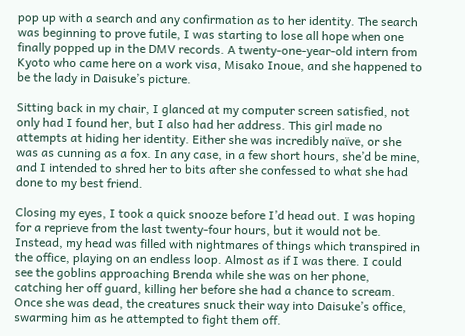pop up with a search and any confirmation as to her identity. The search was beginning to prove futile, I was starting to lose all hope when one finally popped up in the DMV records. A twenty-one-year-old intern from Kyoto who came here on a work visa, Misako Inoue, and she happened to be the lady in Daisuke’s picture.

Sitting back in my chair, I glanced at my computer screen satisfied, not only had I found her, but I also had her address. This girl made no attempts at hiding her identity. Either she was incredibly naïve, or she was as cunning as a fox. In any case, in a few short hours, she’d be mine, and I intended to shred her to bits after she confessed to what she had done to my best friend.

Closing my eyes, I took a quick snooze before I’d head out. I was hoping for a reprieve from the last twenty-four hours, but it would not be. Instead, my head was filled with nightmares of things which transpired in the office, playing on an endless loop. Almost as if I was there. I could see the goblins approaching Brenda while she was on her phone, catching her off guard, killing her before she had a chance to scream. Once she was dead, the creatures snuck their way into Daisuke’s office, swarming him as he attempted to fight them off.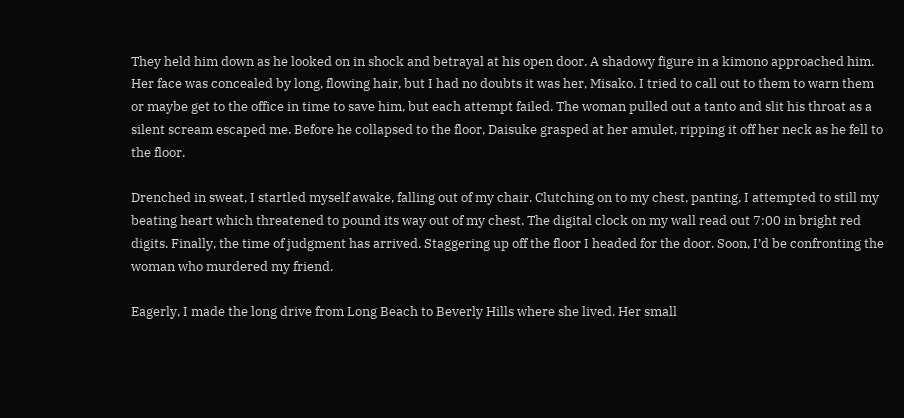They held him down as he looked on in shock and betrayal at his open door. A shadowy figure in a kimono approached him. Her face was concealed by long, flowing hair, but I had no doubts it was her, Misako. I tried to call out to them to warn them or maybe get to the office in time to save him, but each attempt failed. The woman pulled out a tanto and slit his throat as a silent scream escaped me. Before he collapsed to the floor, Daisuke grasped at her amulet, ripping it off her neck as he fell to the floor.

Drenched in sweat, I startled myself awake, falling out of my chair. Clutching on to my chest, panting, I attempted to still my beating heart which threatened to pound its way out of my chest. The digital clock on my wall read out 7:00 in bright red digits. Finally, the time of judgment has arrived. Staggering up off the floor I headed for the door. Soon, I’d be confronting the woman who murdered my friend.

Eagerly, I made the long drive from Long Beach to Beverly Hills where she lived. Her small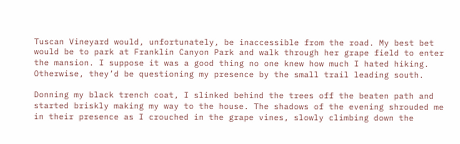Tuscan Vineyard would, unfortunately, be inaccessible from the road. My best bet would be to park at Franklin Canyon Park and walk through her grape field to enter the mansion. I suppose it was a good thing no one knew how much I hated hiking. Otherwise, they’d be questioning my presence by the small trail leading south.

Donning my black trench coat, I slinked behind the trees off the beaten path and started briskly making my way to the house. The shadows of the evening shrouded me in their presence as I crouched in the grape vines, slowly climbing down the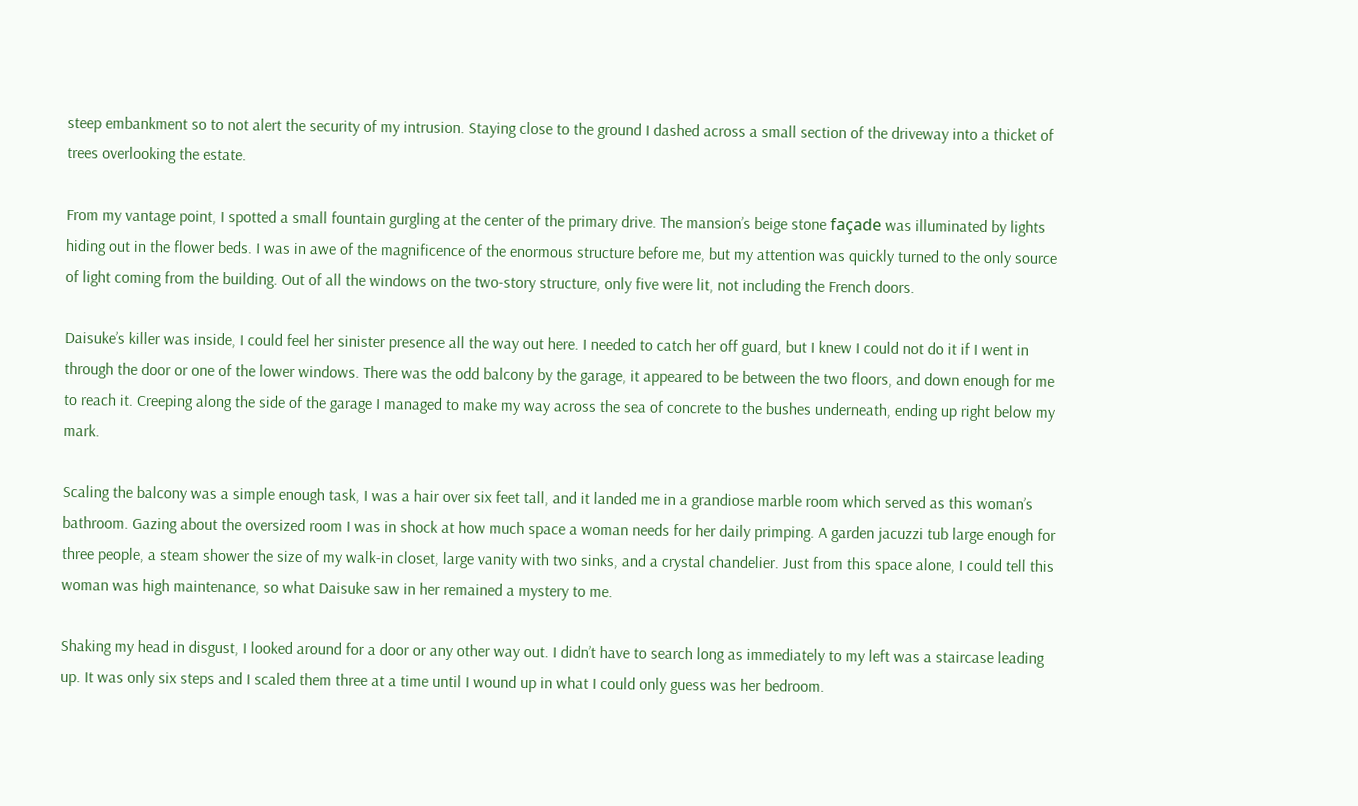steep embankment so to not alert the security of my intrusion. Staying close to the ground I dashed across a small section of the driveway into a thicket of trees overlooking the estate.

From my vantage point, I spotted a small fountain gurgling at the center of the primary drive. The mansion’s beige stone façade was illuminated by lights hiding out in the flower beds. I was in awe of the magnificence of the enormous structure before me, but my attention was quickly turned to the only source of light coming from the building. Out of all the windows on the two-story structure, only five were lit, not including the French doors.

Daisuke’s killer was inside, I could feel her sinister presence all the way out here. I needed to catch her off guard, but I knew I could not do it if I went in through the door or one of the lower windows. There was the odd balcony by the garage, it appeared to be between the two floors, and down enough for me to reach it. Creeping along the side of the garage I managed to make my way across the sea of concrete to the bushes underneath, ending up right below my mark.

Scaling the balcony was a simple enough task, I was a hair over six feet tall, and it landed me in a grandiose marble room which served as this woman’s bathroom. Gazing about the oversized room I was in shock at how much space a woman needs for her daily primping. A garden jacuzzi tub large enough for three people, a steam shower the size of my walk-in closet, large vanity with two sinks, and a crystal chandelier. Just from this space alone, I could tell this woman was high maintenance, so what Daisuke saw in her remained a mystery to me.

Shaking my head in disgust, I looked around for a door or any other way out. I didn’t have to search long as immediately to my left was a staircase leading up. It was only six steps and I scaled them three at a time until I wound up in what I could only guess was her bedroom.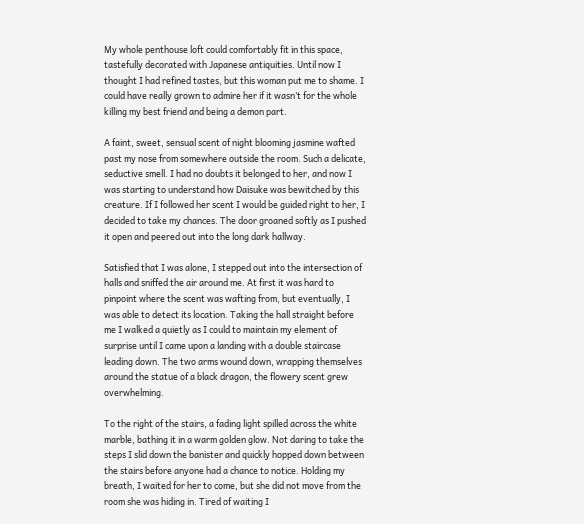My whole penthouse loft could comfortably fit in this space, tastefully decorated with Japanese antiquities. Until now I thought I had refined tastes, but this woman put me to shame. I could have really grown to admire her if it wasn’t for the whole killing my best friend and being a demon part.

A faint, sweet, sensual scent of night blooming jasmine wafted past my nose from somewhere outside the room. Such a delicate, seductive smell. I had no doubts it belonged to her, and now I was starting to understand how Daisuke was bewitched by this creature. If I followed her scent I would be guided right to her, I decided to take my chances. The door groaned softly as I pushed it open and peered out into the long dark hallway.

Satisfied that I was alone, I stepped out into the intersection of halls and sniffed the air around me. At first it was hard to pinpoint where the scent was wafting from, but eventually, I was able to detect its location. Taking the hall straight before me I walked a quietly as I could to maintain my element of surprise until I came upon a landing with a double staircase leading down. The two arms wound down, wrapping themselves around the statue of a black dragon, the flowery scent grew overwhelming.

To the right of the stairs, a fading light spilled across the white marble, bathing it in a warm golden glow. Not daring to take the steps I slid down the banister and quickly hopped down between the stairs before anyone had a chance to notice. Holding my breath, I waited for her to come, but she did not move from the room she was hiding in. Tired of waiting I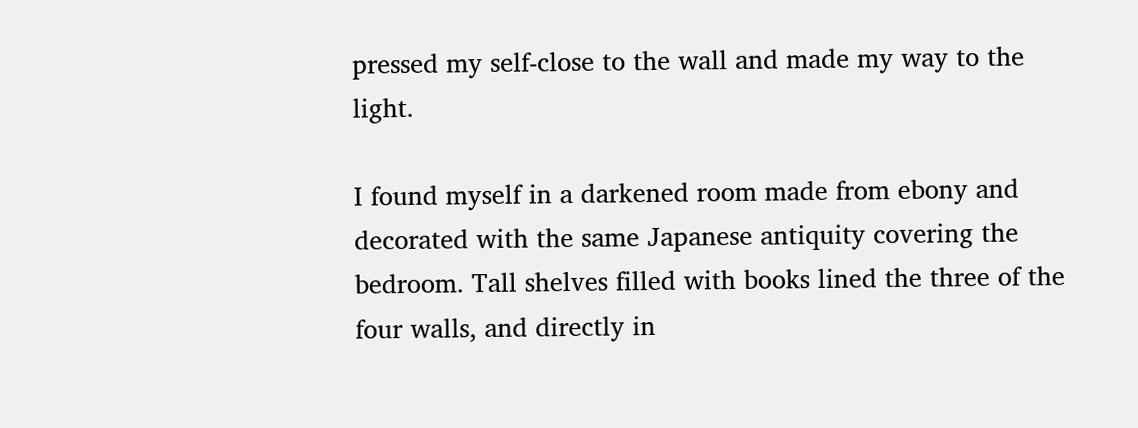pressed my self-close to the wall and made my way to the light.

I found myself in a darkened room made from ebony and decorated with the same Japanese antiquity covering the bedroom. Tall shelves filled with books lined the three of the four walls, and directly in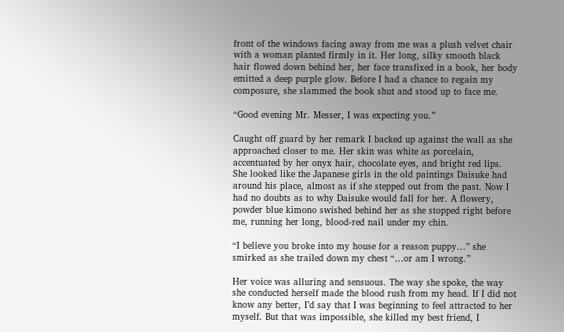front of the windows facing away from me was a plush velvet chair with a woman planted firmly in it. Her long, silky smooth black hair flowed down behind her, her face transfixed in a book, her body emitted a deep purple glow. Before I had a chance to regain my composure, she slammed the book shut and stood up to face me.

“Good evening Mr. Messer, I was expecting you.”

Caught off guard by her remark I backed up against the wall as she approached closer to me. Her skin was white as porcelain, accentuated by her onyx hair, chocolate eyes, and bright red lips. She looked like the Japanese girls in the old paintings Daisuke had around his place, almost as if she stepped out from the past. Now I had no doubts as to why Daisuke would fall for her. A flowery, powder blue kimono swished behind her as she stopped right before me, running her long, blood-red nail under my chin.

“I believe you broke into my house for a reason puppy…” she smirked as she trailed down my chest “…or am I wrong.”

Her voice was alluring and sensuous. The way she spoke, the way she conducted herself made the blood rush from my head. If I did not know any better, I’d say that I was beginning to feel attracted to her myself. But that was impossible, she killed my best friend, I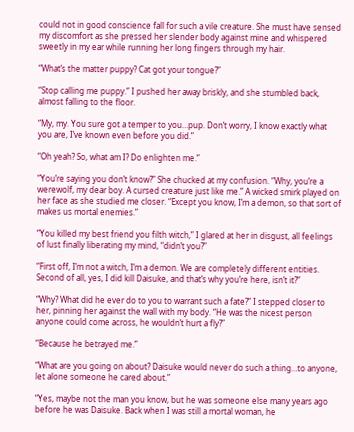could not in good conscience fall for such a vile creature. She must have sensed my discomfort as she pressed her slender body against mine and whispered sweetly in my ear while running her long fingers through my hair.

“What’s the matter puppy? Cat got your tongue?”

“Stop calling me puppy.” I pushed her away briskly, and she stumbled back, almost falling to the floor.

“My, my. You sure got a temper to you…pup. Don’t worry, I know exactly what you are, I’ve known even before you did.”

“Oh yeah? So, what am I? Do enlighten me.”

“You’re saying you don’t know?” She chucked at my confusion. “Why, you’re a werewolf, my dear boy. A cursed creature just like me.” A wicked smirk played on her face as she studied me closer. “Except you know, I’m a demon, so that sort of makes us mortal enemies.”

“You killed my best friend you filth witch,” I glared at her in disgust, all feelings of lust finally liberating my mind, “didn’t you?”

“First off, I’m not a witch, I’m a demon. We are completely different entities. Second of all, yes, I did kill Daisuke, and that’s why you’re here, isn’t it?”

“Why? What did he ever do to you to warrant such a fate?” I stepped closer to her, pinning her against the wall with my body. “He was the nicest person anyone could come across, he wouldn’t hurt a fly?”

“Because he betrayed me.”

“What are you going on about? Daisuke would never do such a thing…to anyone, let alone someone he cared about.”

“Yes, maybe not the man you know, but he was someone else many years ago before he was Daisuke. Back when I was still a mortal woman, he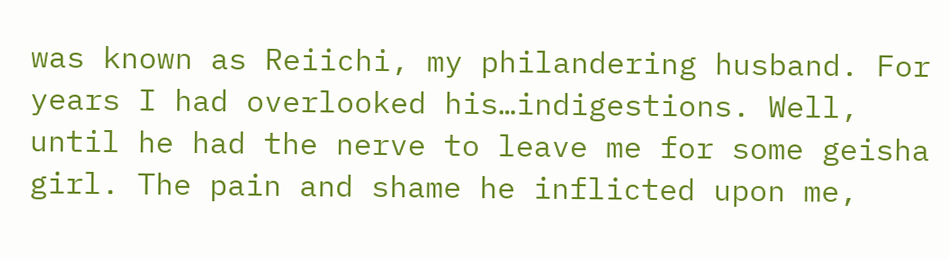was known as Reiichi, my philandering husband. For years I had overlooked his…indigestions. Well, until he had the nerve to leave me for some geisha girl. The pain and shame he inflicted upon me,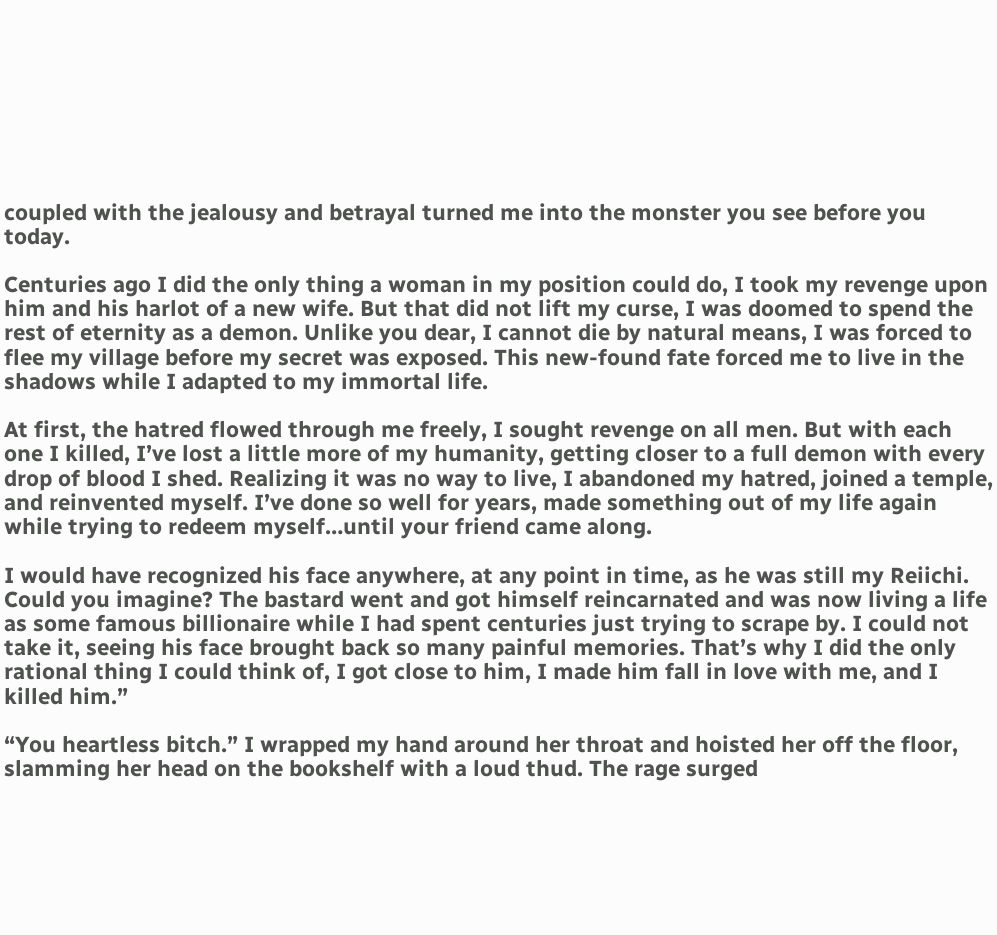coupled with the jealousy and betrayal turned me into the monster you see before you today.

Centuries ago I did the only thing a woman in my position could do, I took my revenge upon him and his harlot of a new wife. But that did not lift my curse, I was doomed to spend the rest of eternity as a demon. Unlike you dear, I cannot die by natural means, I was forced to flee my village before my secret was exposed. This new-found fate forced me to live in the shadows while I adapted to my immortal life.

At first, the hatred flowed through me freely, I sought revenge on all men. But with each one I killed, I’ve lost a little more of my humanity, getting closer to a full demon with every drop of blood I shed. Realizing it was no way to live, I abandoned my hatred, joined a temple, and reinvented myself. I’ve done so well for years, made something out of my life again while trying to redeem myself…until your friend came along.

I would have recognized his face anywhere, at any point in time, as he was still my Reiichi. Could you imagine? The bastard went and got himself reincarnated and was now living a life as some famous billionaire while I had spent centuries just trying to scrape by. I could not take it, seeing his face brought back so many painful memories. That’s why I did the only rational thing I could think of, I got close to him, I made him fall in love with me, and I killed him.”

“You heartless bitch.” I wrapped my hand around her throat and hoisted her off the floor, slamming her head on the bookshelf with a loud thud. The rage surged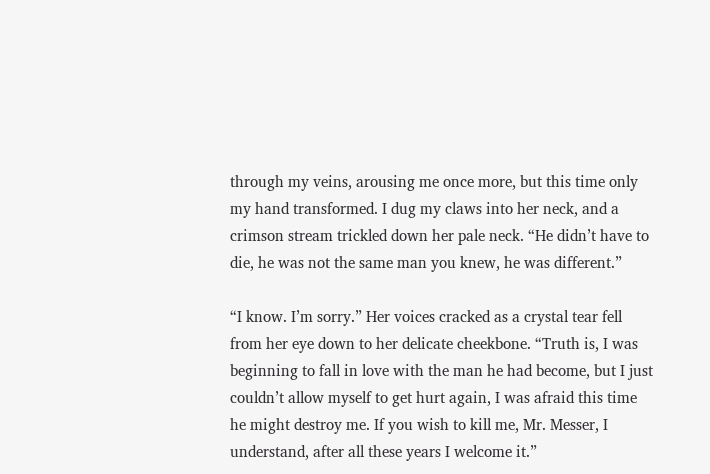through my veins, arousing me once more, but this time only my hand transformed. I dug my claws into her neck, and a crimson stream trickled down her pale neck. “He didn’t have to die, he was not the same man you knew, he was different.”

“I know. I’m sorry.” Her voices cracked as a crystal tear fell from her eye down to her delicate cheekbone. “Truth is, I was beginning to fall in love with the man he had become, but I just couldn’t allow myself to get hurt again, I was afraid this time he might destroy me. If you wish to kill me, Mr. Messer, I understand, after all these years I welcome it.”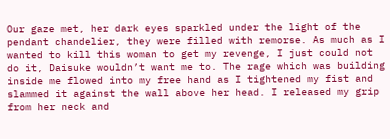Our gaze met, her dark eyes sparkled under the light of the pendant chandelier, they were filled with remorse. As much as I wanted to kill this woman to get my revenge, I just could not do it, Daisuke wouldn’t want me to. The rage which was building inside me flowed into my free hand as I tightened my fist and slammed it against the wall above her head. I released my grip from her neck and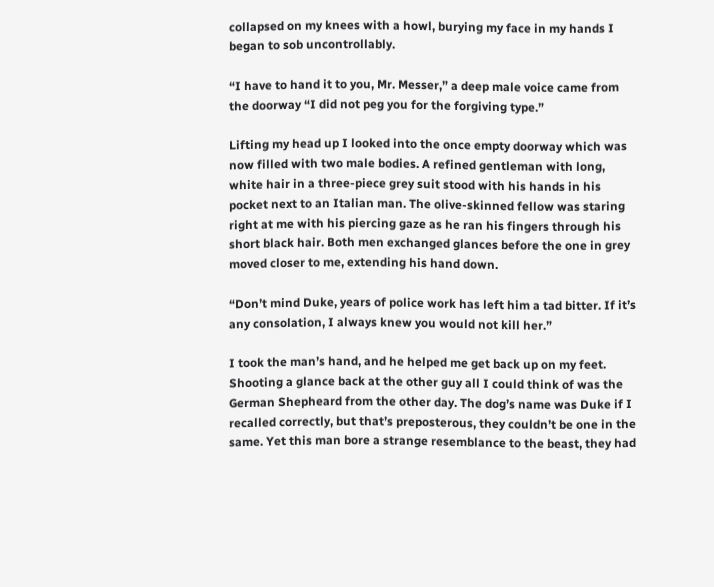collapsed on my knees with a howl, burying my face in my hands I began to sob uncontrollably.

“I have to hand it to you, Mr. Messer,” a deep male voice came from the doorway “I did not peg you for the forgiving type.”

Lifting my head up I looked into the once empty doorway which was now filled with two male bodies. A refined gentleman with long, white hair in a three-piece grey suit stood with his hands in his pocket next to an Italian man. The olive-skinned fellow was staring right at me with his piercing gaze as he ran his fingers through his short black hair. Both men exchanged glances before the one in grey moved closer to me, extending his hand down.

“Don’t mind Duke, years of police work has left him a tad bitter. If it’s any consolation, I always knew you would not kill her.”

I took the man’s hand, and he helped me get back up on my feet. Shooting a glance back at the other guy all I could think of was the German Shepheard from the other day. The dog’s name was Duke if I recalled correctly, but that’s preposterous, they couldn’t be one in the same. Yet this man bore a strange resemblance to the beast, they had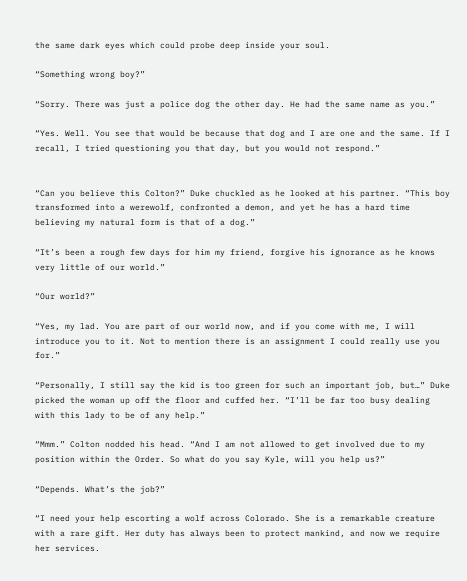the same dark eyes which could probe deep inside your soul.

“Something wrong boy?”

“Sorry. There was just a police dog the other day. He had the same name as you.”

“Yes. Well. You see that would be because that dog and I are one and the same. If I recall, I tried questioning you that day, but you would not respond.”


“Can you believe this Colton?” Duke chuckled as he looked at his partner. “This boy transformed into a werewolf, confronted a demon, and yet he has a hard time believing my natural form is that of a dog.”

“It’s been a rough few days for him my friend, forgive his ignorance as he knows very little of our world.”

“Our world?”

“Yes, my lad. You are part of our world now, and if you come with me, I will introduce you to it. Not to mention there is an assignment I could really use you for.”

“Personally, I still say the kid is too green for such an important job, but…” Duke picked the woman up off the floor and cuffed her. “I’ll be far too busy dealing with this lady to be of any help.”

“Mmm.” Colton nodded his head. “And I am not allowed to get involved due to my position within the Order. So what do you say Kyle, will you help us?”

“Depends. What’s the job?”

“I need your help escorting a wolf across Colorado. She is a remarkable creature with a rare gift. Her duty has always been to protect mankind, and now we require her services.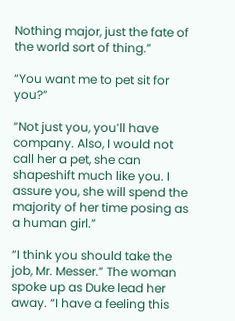Nothing major, just the fate of the world sort of thing.”

“You want me to pet sit for you?”

“Not just you, you’ll have company. Also, I would not call her a pet, she can shapeshift much like you. I assure you, she will spend the majority of her time posing as a human girl.”

“I think you should take the job, Mr. Messer.” The woman spoke up as Duke lead her away. “I have a feeling this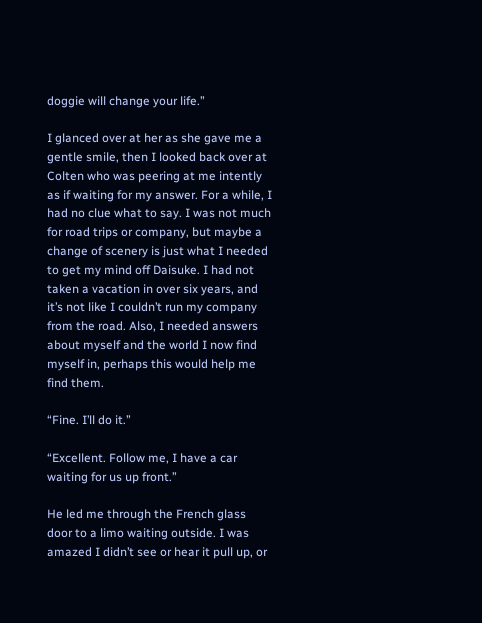doggie will change your life.”

I glanced over at her as she gave me a gentle smile, then I looked back over at Colten who was peering at me intently as if waiting for my answer. For a while, I had no clue what to say. I was not much for road trips or company, but maybe a change of scenery is just what I needed to get my mind off Daisuke. I had not taken a vacation in over six years, and it’s not like I couldn’t run my company from the road. Also, I needed answers about myself and the world I now find myself in, perhaps this would help me find them.

“Fine. I’ll do it.”

“Excellent. Follow me, I have a car waiting for us up front.”

He led me through the French glass door to a limo waiting outside. I was amazed I didn’t see or hear it pull up, or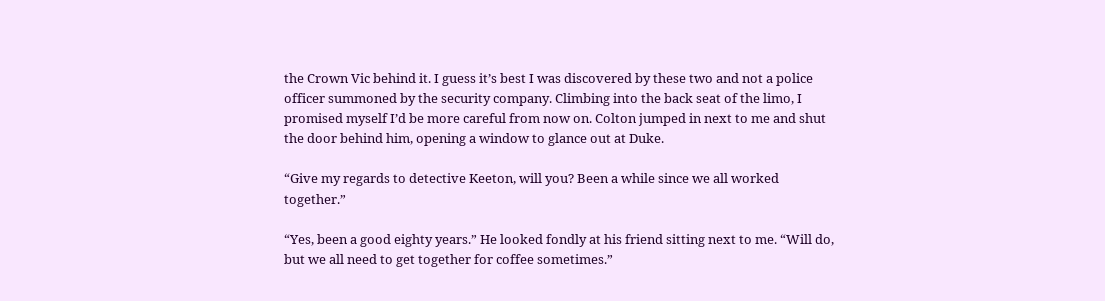the Crown Vic behind it. I guess it’s best I was discovered by these two and not a police officer summoned by the security company. Climbing into the back seat of the limo, I promised myself I’d be more careful from now on. Colton jumped in next to me and shut the door behind him, opening a window to glance out at Duke.

“Give my regards to detective Keeton, will you? Been a while since we all worked together.”

“Yes, been a good eighty years.” He looked fondly at his friend sitting next to me. “Will do, but we all need to get together for coffee sometimes.”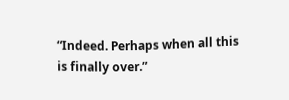“Indeed. Perhaps when all this is finally over.”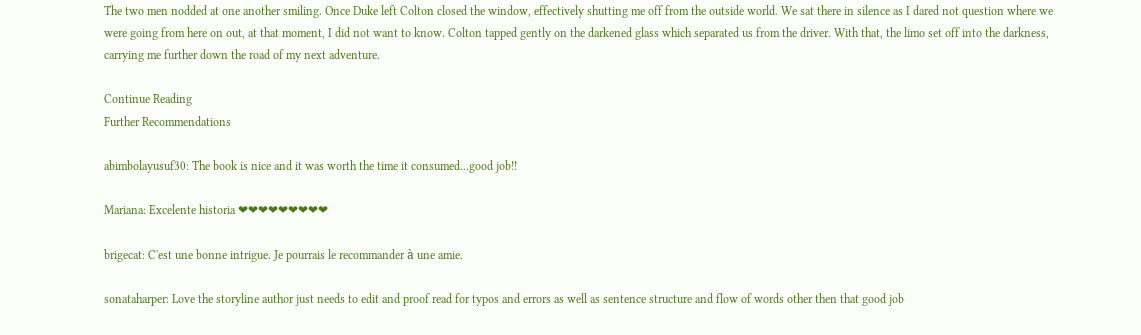The two men nodded at one another smiling. Once Duke left Colton closed the window, effectively shutting me off from the outside world. We sat there in silence as I dared not question where we were going from here on out, at that moment, I did not want to know. Colton tapped gently on the darkened glass which separated us from the driver. With that, the limo set off into the darkness, carrying me further down the road of my next adventure.

Continue Reading
Further Recommendations

abimbolayusuf30: The book is nice and it was worth the time it consumed...good job!!

Mariana: Excelente historia ❤❤❤❤❤❤❤❤❤

brigecat: C'est une bonne intrigue. Je pourrais le recommander à une amie.

sonataharper: Love the storyline author just needs to edit and proof read for typos and errors as well as sentence structure and flow of words other then that good job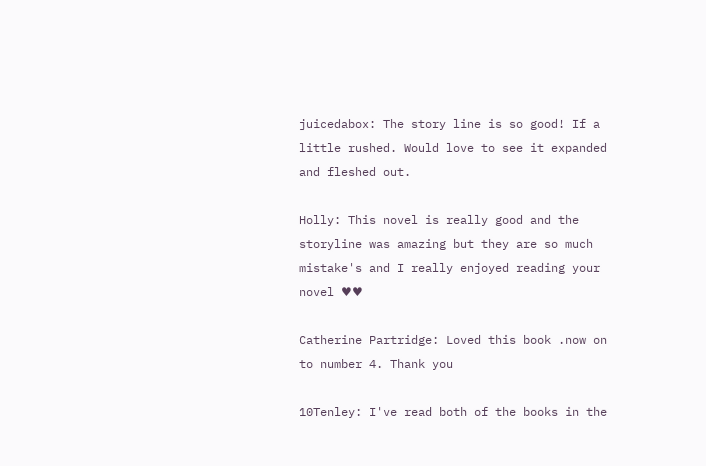juicedabox: The story line is so good! If a little rushed. Would love to see it expanded and fleshed out.

Holly: This novel is really good and the storyline was amazing but they are so much mistake's and I really enjoyed reading your novel ♥♥

Catherine Partridge: Loved this book .now on to number 4. Thank you

10Tenley: I've read both of the books in the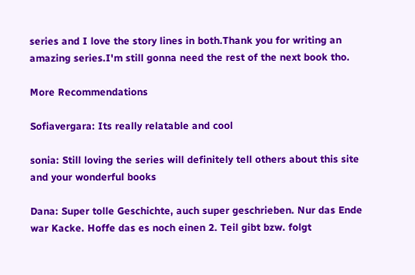series and I love the story lines in both.Thank you for writing an amazing series.I'm still gonna need the rest of the next book tho.

More Recommendations

Sofiavergara: Its really relatable and cool

sonia: Still loving the series will definitely tell others about this site and your wonderful books

Dana: Super tolle Geschichte, auch super geschrieben. Nur das Ende war Kacke. Hoffe das es noch einen 2. Teil gibt bzw. folgt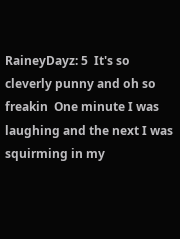RaineyDayz: 5  It's so cleverly punny and oh so freakin  One minute I was laughing and the next I was squirming in my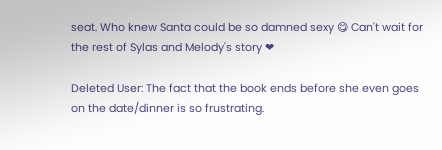seat. Who knew Santa could be so damned sexy 😋 Can't wait for the rest of Sylas and Melody's story ❤

Deleted User: The fact that the book ends before she even goes on the date/dinner is so frustrating.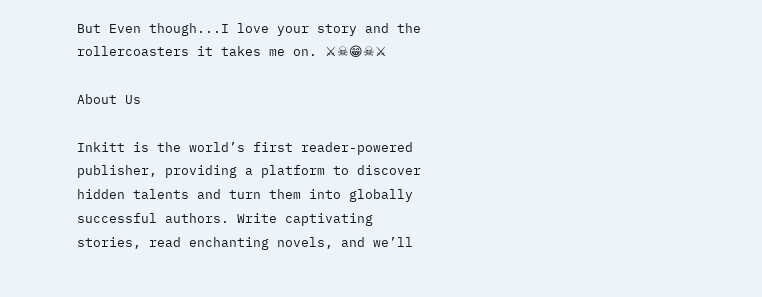But Even though...I love your story and the rollercoasters it takes me on. ⚔☠😁☠⚔

About Us

Inkitt is the world’s first reader-powered publisher, providing a platform to discover hidden talents and turn them into globally successful authors. Write captivating stories, read enchanting novels, and we’ll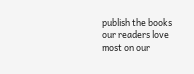publish the books our readers love most on our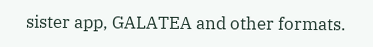sister app, GALATEA and other formats.